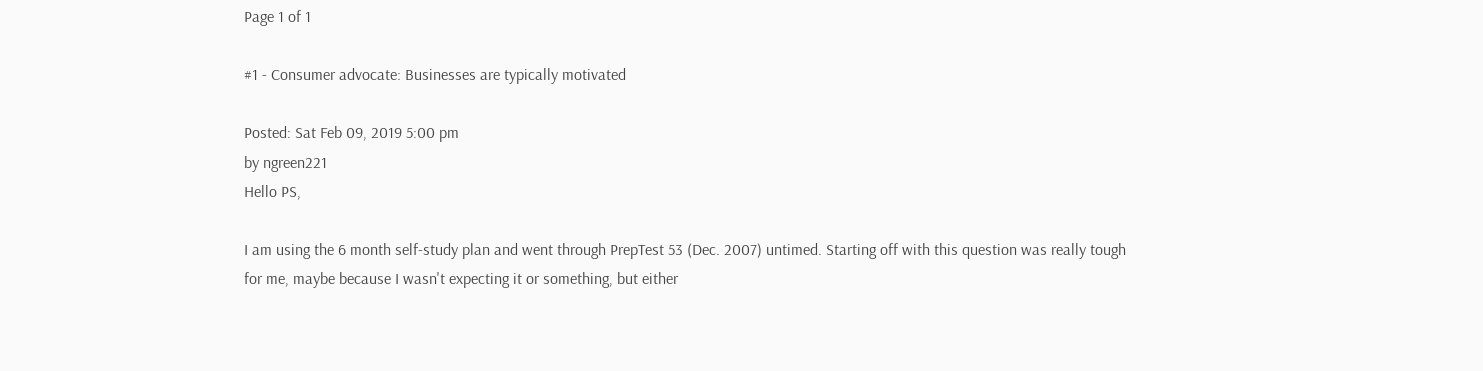Page 1 of 1

#1 - Consumer advocate: Businesses are typically motivated

Posted: Sat Feb 09, 2019 5:00 pm
by ngreen221
Hello PS,

I am using the 6 month self-study plan and went through PrepTest 53 (Dec. 2007) untimed. Starting off with this question was really tough for me, maybe because I wasn't expecting it or something, but either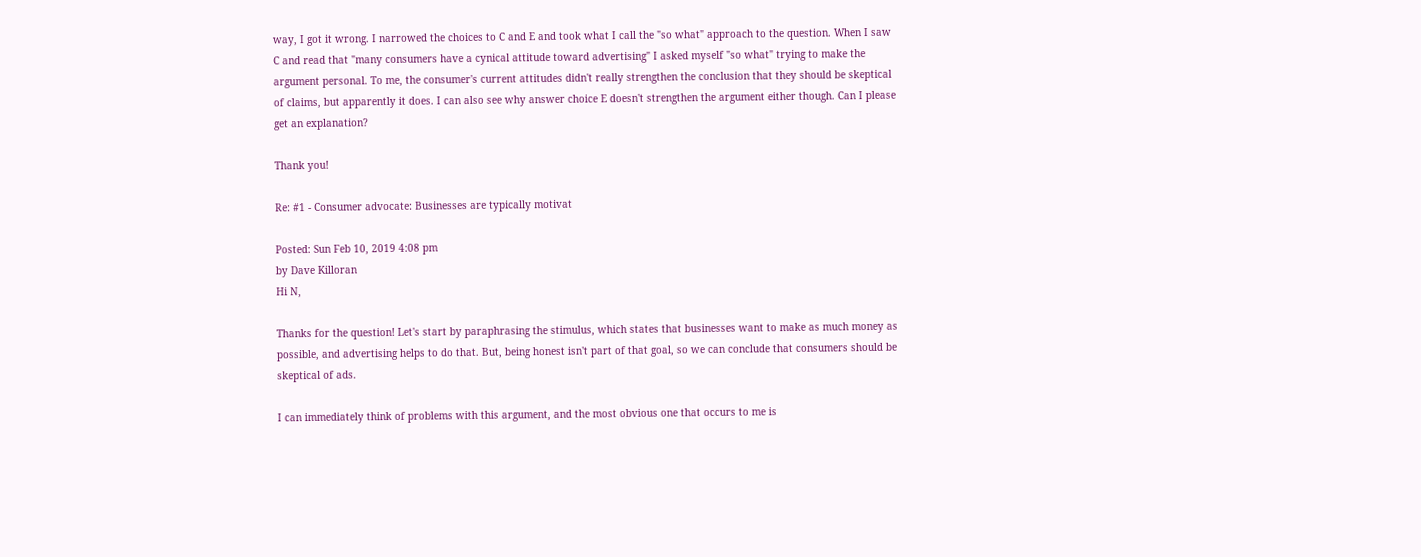way, I got it wrong. I narrowed the choices to C and E and took what I call the "so what" approach to the question. When I saw C and read that "many consumers have a cynical attitude toward advertising" I asked myself "so what" trying to make the argument personal. To me, the consumer's current attitudes didn't really strengthen the conclusion that they should be skeptical of claims, but apparently it does. I can also see why answer choice E doesn't strengthen the argument either though. Can I please get an explanation?

Thank you!

Re: #1 - Consumer advocate: Businesses are typically motivat

Posted: Sun Feb 10, 2019 4:08 pm
by Dave Killoran
Hi N,

Thanks for the question! Let's start by paraphrasing the stimulus, which states that businesses want to make as much money as possible, and advertising helps to do that. But, being honest isn't part of that goal, so we can conclude that consumers should be skeptical of ads.

I can immediately think of problems with this argument, and the most obvious one that occurs to me is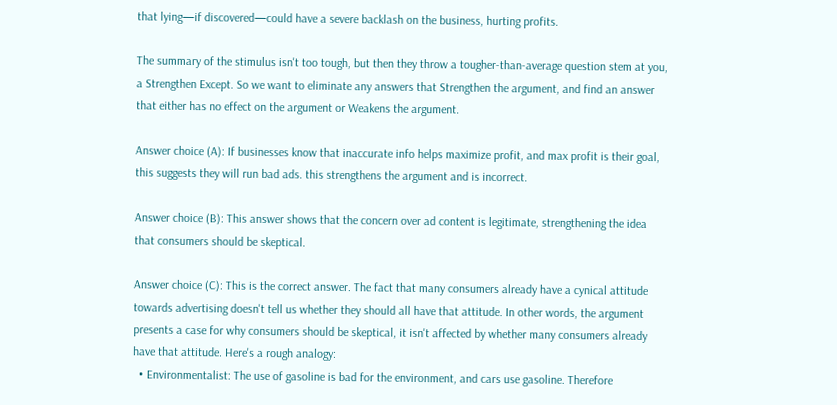that lying—if discovered—could have a severe backlash on the business, hurting profits.

The summary of the stimulus isn't too tough, but then they throw a tougher-than-average question stem at you, a Strengthen Except. So we want to eliminate any answers that Strengthen the argument, and find an answer that either has no effect on the argument or Weakens the argument.

Answer choice (A): If businesses know that inaccurate info helps maximize profit, and max profit is their goal, this suggests they will run bad ads. this strengthens the argument and is incorrect.

Answer choice (B): This answer shows that the concern over ad content is legitimate, strengthening the idea that consumers should be skeptical.

Answer choice (C): This is the correct answer. The fact that many consumers already have a cynical attitude towards advertising doesn't tell us whether they should all have that attitude. In other words, the argument presents a case for why consumers should be skeptical, it isn't affected by whether many consumers already have that attitude. Here's a rough analogy:
  • Environmentalist: The use of gasoline is bad for the environment, and cars use gasoline. Therefore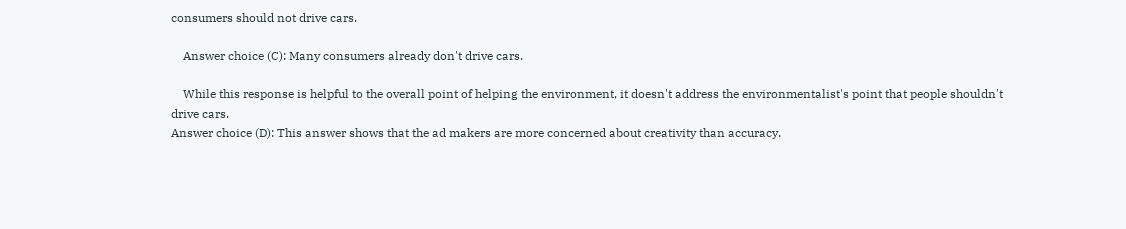consumers should not drive cars.

    Answer choice (C): Many consumers already don't drive cars.

    While this response is helpful to the overall point of helping the environment, it doesn't address the environmentalist's point that people shouldn't drive cars.
Answer choice (D): This answer shows that the ad makers are more concerned about creativity than accuracy.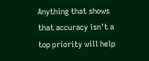Anything that shows that accuracy isn't a top priority will help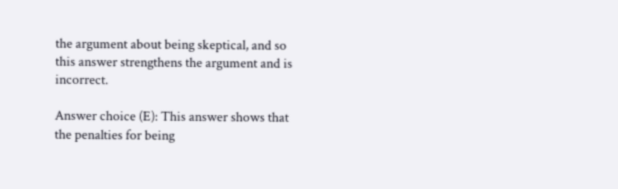the argument about being skeptical, and so this answer strengthens the argument and is incorrect.

Answer choice (E): This answer shows that the penalties for being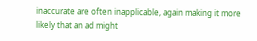inaccurate are often inapplicable, again making it more likely that an ad might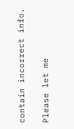contain incorrect info.

Please let me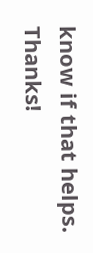know if that helps. Thanks!